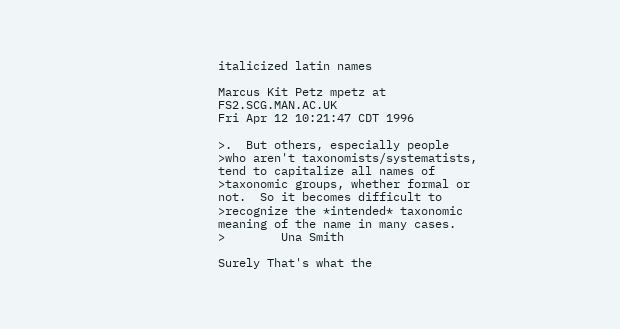italicized latin names

Marcus Kit Petz mpetz at FS2.SCG.MAN.AC.UK
Fri Apr 12 10:21:47 CDT 1996

>.  But others, especially people
>who aren't taxonomists/systematists, tend to capitalize all names of
>taxonomic groups, whether formal or not.  So it becomes difficult to
>recognize the *intended* taxonomic meaning of the name in many cases.
>        Una Smith

Surely That's what the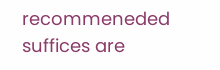recommeneded suffices are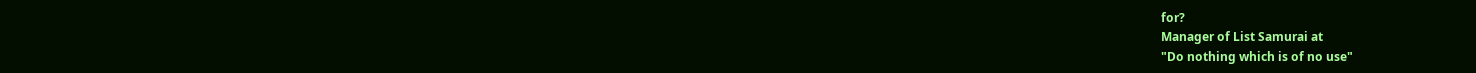for?
Manager of List Samurai at
"Do nothing which is of no use"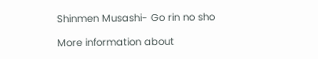Shinmen Musashi- Go rin no sho

More information about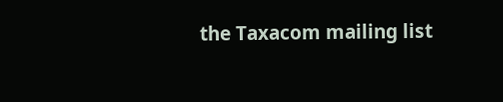the Taxacom mailing list